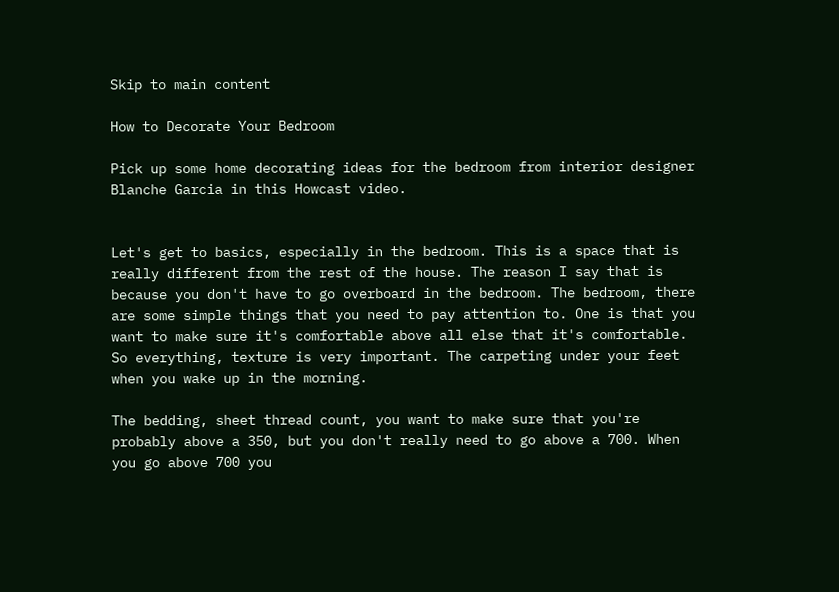Skip to main content

How to Decorate Your Bedroom

Pick up some home decorating ideas for the bedroom from interior designer Blanche Garcia in this Howcast video.


Let's get to basics, especially in the bedroom. This is a space that is really different from the rest of the house. The reason I say that is because you don't have to go overboard in the bedroom. The bedroom, there are some simple things that you need to pay attention to. One is that you want to make sure it's comfortable above all else that it's comfortable. So everything, texture is very important. The carpeting under your feet when you wake up in the morning.

The bedding, sheet thread count, you want to make sure that you're probably above a 350, but you don't really need to go above a 700. When you go above 700 you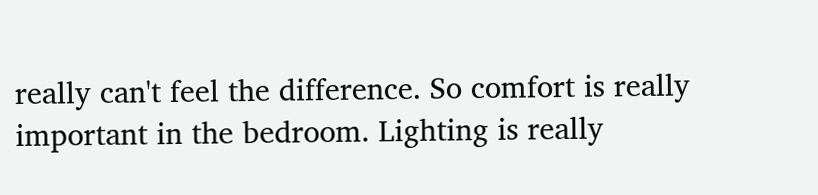really can't feel the difference. So comfort is really important in the bedroom. Lighting is really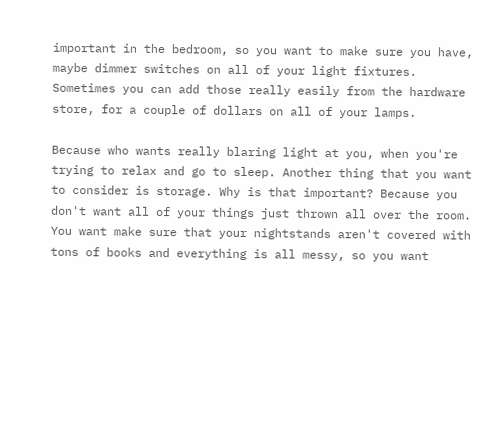important in the bedroom, so you want to make sure you have, maybe dimmer switches on all of your light fixtures. Sometimes you can add those really easily from the hardware store, for a couple of dollars on all of your lamps.

Because who wants really blaring light at you, when you're trying to relax and go to sleep. Another thing that you want to consider is storage. Why is that important? Because you don't want all of your things just thrown all over the room. You want make sure that your nightstands aren't covered with tons of books and everything is all messy, so you want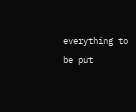everything to be put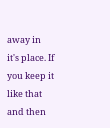away in it's place. If you keep it like that and then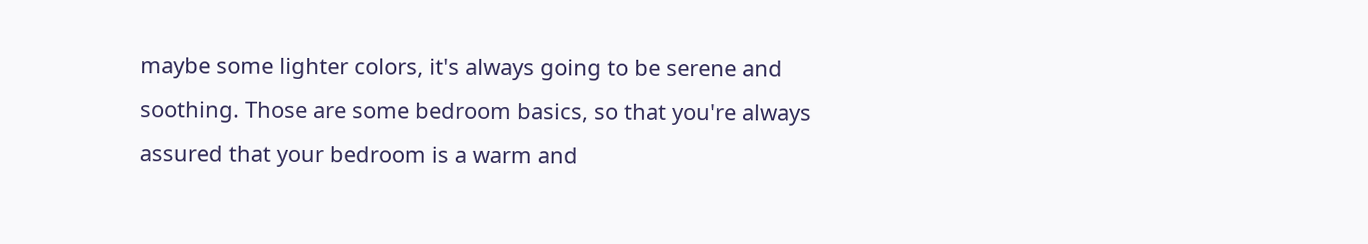maybe some lighter colors, it's always going to be serene and soothing. Those are some bedroom basics, so that you're always assured that your bedroom is a warm and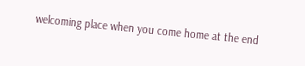welcoming place when you come home at the end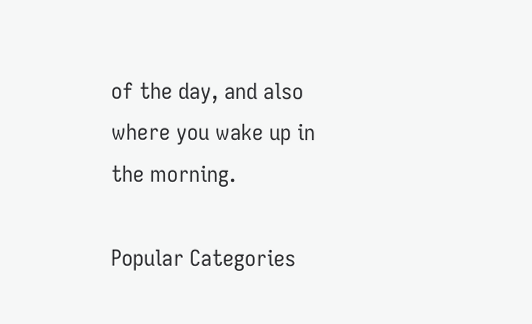of the day, and also where you wake up in the morning.

Popular Categories